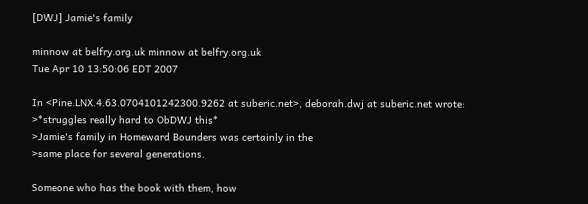[DWJ] Jamie's family

minnow at belfry.org.uk minnow at belfry.org.uk
Tue Apr 10 13:50:06 EDT 2007

In <Pine.LNX.4.63.0704101242300.9262 at suberic.net>, deborah.dwj at suberic.net wrote:
>*struggles really hard to ObDWJ this*
>Jamie's family in Homeward Bounders was certainly in the
>same place for several generations.

Someone who has the book with them, how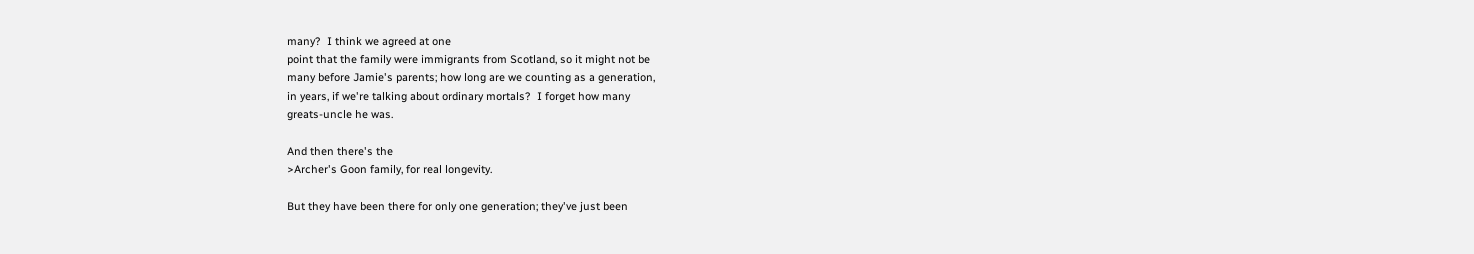many?  I think we agreed at one
point that the family were immigrants from Scotland, so it might not be
many before Jamie's parents; how long are we counting as a generation,
in years, if we're talking about ordinary mortals?  I forget how many
greats-uncle he was.

And then there's the
>Archer's Goon family, for real longevity.

But they have been there for only one generation; they've just been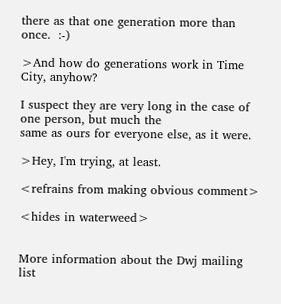there as that one generation more than once.  :-)

>And how do generations work in Time City, anyhow?

I suspect they are very long in the case of one person, but much the
same as ours for everyone else, as it were.

>Hey, I'm trying, at least.

<refrains from making obvious comment>

<hides in waterweed>


More information about the Dwj mailing list